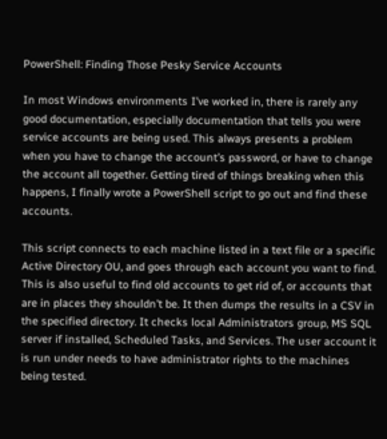PowerShell: Finding Those Pesky Service Accounts

In most Windows environments I’ve worked in, there is rarely any good documentation, especially documentation that tells you were service accounts are being used. This always presents a problem when you have to change the account’s password, or have to change the account all together. Getting tired of things breaking when this happens, I finally wrote a PowerShell script to go out and find these accounts.

This script connects to each machine listed in a text file or a specific Active Directory OU, and goes through each account you want to find. This is also useful to find old accounts to get rid of, or accounts that are in places they shouldn’t be. It then dumps the results in a CSV in the specified directory. It checks local Administrators group, MS SQL server if installed, Scheduled Tasks, and Services. The user account it is run under needs to have administrator rights to the machines being tested.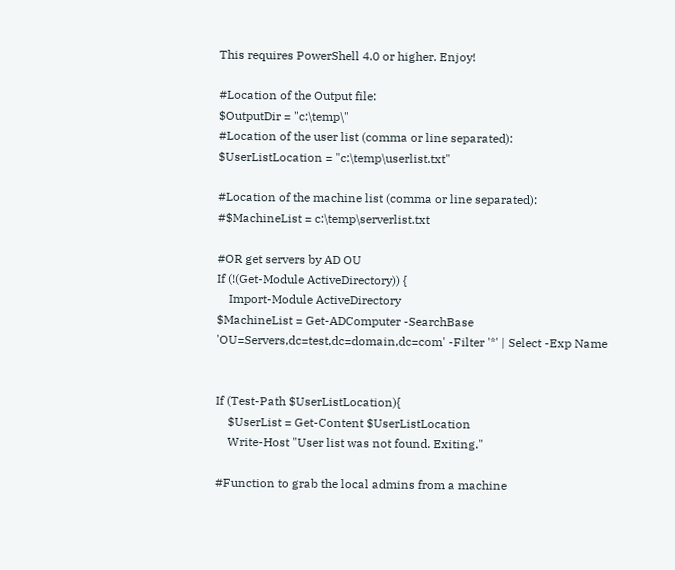This requires PowerShell 4.0 or higher. Enjoy!

#Location of the Output file:
$OutputDir = "c:\temp\"
#Location of the user list (comma or line separated):
$UserListLocation = "c:\temp\userlist.txt"

#Location of the machine list (comma or line separated):
#$MachineList = c:\temp\serverlist.txt

#OR get servers by AD OU
If (!(Get-Module ActiveDirectory)) {
    Import-Module ActiveDirectory
$MachineList = Get-ADComputer -SearchBase 'OU=Servers,dc=test,dc=domain,dc=com' -Filter '*' | Select -Exp Name


If (Test-Path $UserListLocation){
    $UserList = Get-Content $UserListLocation
    Write-Host "User list was not found. Exiting."

#Function to grab the local admins from a machine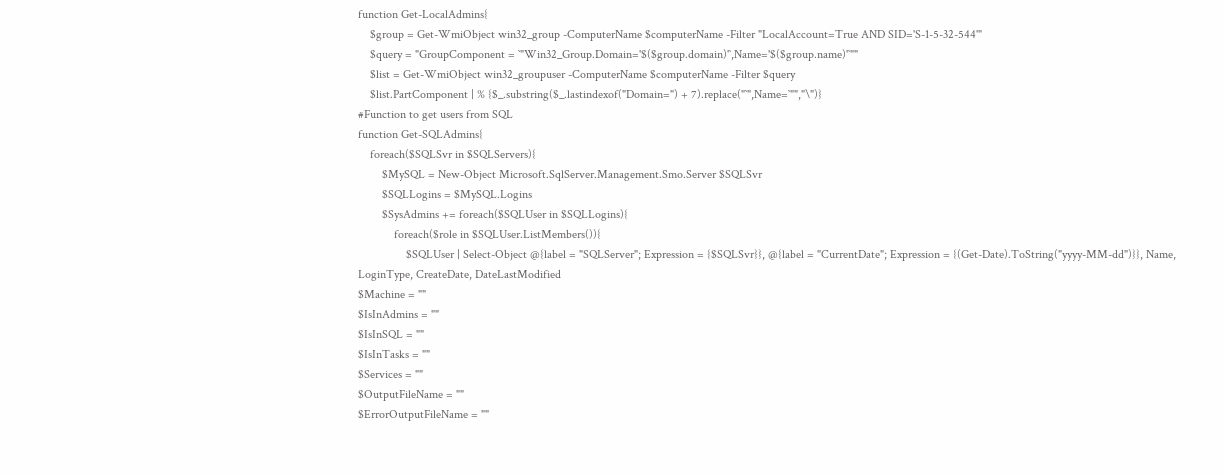function Get-LocalAdmins{
    $group = Get-WmiObject win32_group -ComputerName $computerName -Filter "LocalAccount=True AND SID='S-1-5-32-544'"
    $query = "GroupComponent = `"Win32_Group.Domain='$($group.domain)'`,Name='$($group.name)'`""
    $list = Get-WmiObject win32_groupuser -ComputerName $computerName -Filter $query
    $list.PartComponent | % {$_.substring($_.lastindexof("Domain=") + 7).replace("`",Name=`"","\")}
#Function to get users from SQL
function Get-SQLAdmins{
    foreach($SQLSvr in $SQLServers){
        $MySQL = New-Object Microsoft.SqlServer.Management.Smo.Server $SQLSvr
        $SQLLogins = $MySQL.Logins
        $SysAdmins += foreach($SQLUser in $SQLLogins){
            foreach($role in $SQLUser.ListMembers()){
                $SQLUser | Select-Object @{label = "SQLServer"; Expression = {$SQLSvr}}, @{label = "CurrentDate"; Expression = {(Get-Date).ToString("yyyy-MM-dd")}}, Name, LoginType, CreateDate, DateLastModified
$Machine = ""
$IsInAdmins = ""
$IsInSQL = ""
$IsInTasks = ""
$Services = ""
$OutputFileName = ""
$ErrorOutputFileName = ""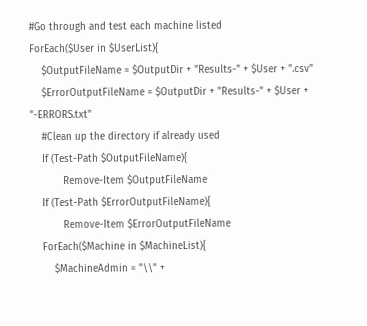#Go through and test each machine listed
ForEach($User in $UserList){
    $OutputFileName = $OutputDir + "Results-" + $User + ".csv"
    $ErrorOutputFileName = $OutputDir + "Results-" + $User + "-ERRORS.txt"
    #Clean up the directory if already used
    If (Test-Path $OutputFileName){
           Remove-Item $OutputFileName
    If (Test-Path $ErrorOutputFileName){
           Remove-Item $ErrorOutputFileName
    ForEach($Machine in $MachineList){
        $MachineAdmin = "\\" +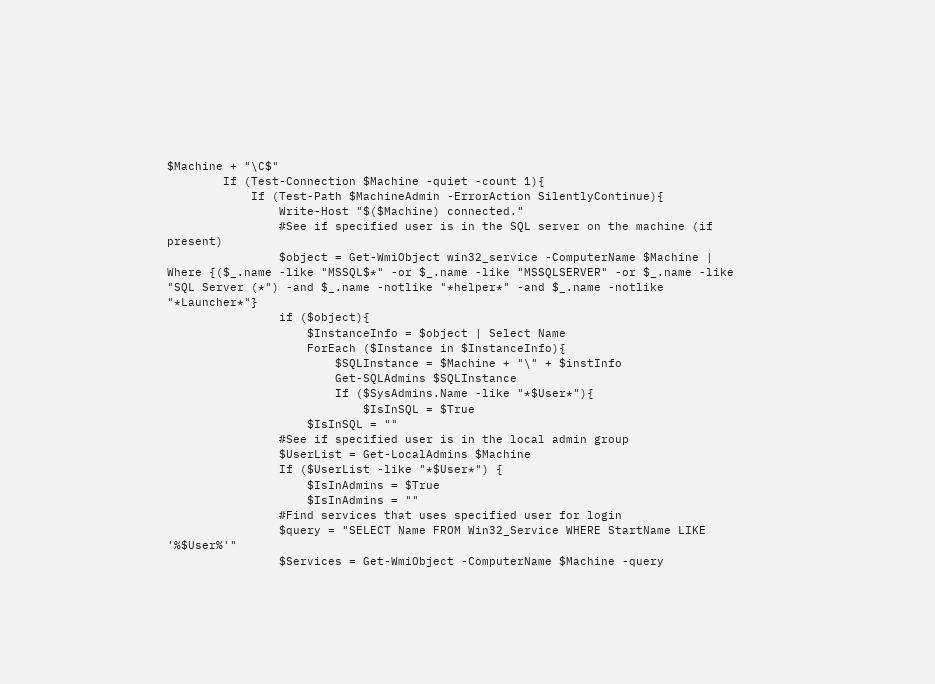$Machine + "\C$"
        If (Test-Connection $Machine -quiet -count 1){
            If (Test-Path $MachineAdmin -ErrorAction SilentlyContinue){
                Write-Host "$($Machine) connected."
                #See if specified user is in the SQL server on the machine (if present)
                $object = Get-WmiObject win32_service -ComputerName $Machine | Where {($_.name -like "MSSQL$*" -or $_.name -like "MSSQLSERVER" -or $_.name -like "SQL Server (*") -and $_.name -notlike "*helper*" -and $_.name -notlike "*Launcher*"}
                if ($object){
                    $InstanceInfo = $object | Select Name
                    ForEach ($Instance in $InstanceInfo){
                        $SQLInstance = $Machine + "\" + $instInfo
                        Get-SQLAdmins $SQLInstance
                        If ($SysAdmins.Name -like "*$User*"){
                            $IsInSQL = $True
                    $IsInSQL = ""
                #See if specified user is in the local admin group
                $UserList = Get-LocalAdmins $Machine
                If ($UserList -like "*$User*") {
                    $IsInAdmins = $True
                    $IsInAdmins = ""
                #Find services that uses specified user for login
                $query = "SELECT Name FROM Win32_Service WHERE StartName LIKE '%$User%'"
                $Services = Get-WmiObject -ComputerName $Machine -query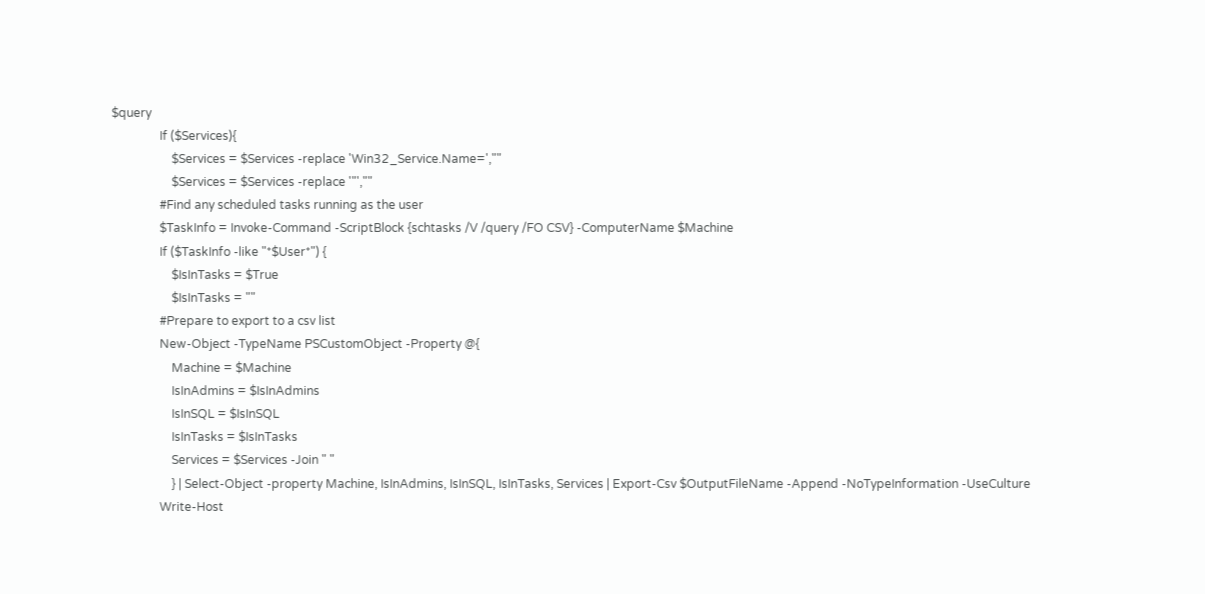$query
                If ($Services){
                    $Services = $Services -replace 'Win32_Service.Name=',""
                    $Services = $Services -replace '"',""
                #Find any scheduled tasks running as the user
                $TaskInfo = Invoke-Command -ScriptBlock {schtasks /V /query /FO CSV} -ComputerName $Machine
                If ($TaskInfo -like "*$User*") {
                    $IsInTasks = $True
                    $IsInTasks = ""
                #Prepare to export to a csv list
                New-Object -TypeName PSCustomObject -Property @{
                    Machine = $Machine
                    IsInAdmins = $IsInAdmins
                    IsInSQL = $IsInSQL
                    IsInTasks = $IsInTasks
                    Services = $Services -Join " "
                    } | Select-Object -property Machine, IsInAdmins, IsInSQL, IsInTasks, Services | Export-Csv $OutputFileName -Append -NoTypeInformation -UseCulture
                Write-Host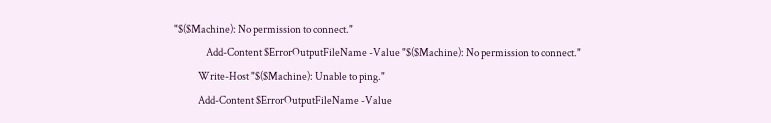"$($Machine): No permission to connect."
                Add-Content $ErrorOutputFileName -Value "$($Machine): No permission to connect."
            Write-Host "$($Machine): Unable to ping."
            Add-Content $ErrorOutputFileName -Value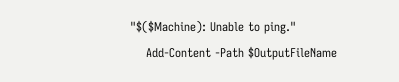"$($Machine): Unable to ping."
    Add-Content -Path $OutputFileName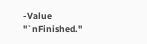-Value "`nFinished."